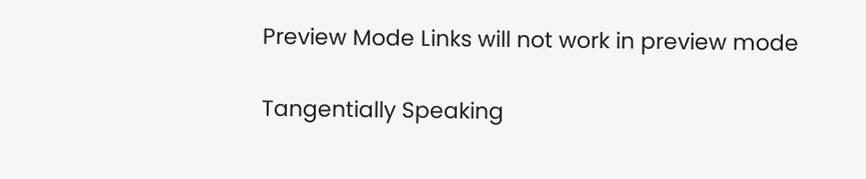Preview Mode Links will not work in preview mode

Tangentially Speaking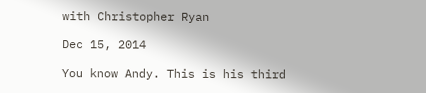with Christopher Ryan

Dec 15, 2014

You know Andy. This is his third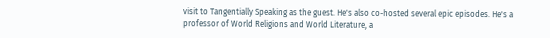visit to Tangentially Speaking as the guest. He's also co-hosted several epic episodes. He's a professor of World Religions and World Literature, a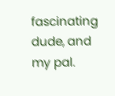fascinating dude, and my pal.